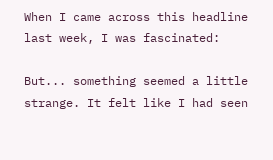When I came across this headline last week, I was fascinated:

But... something seemed a little strange. It felt like I had seen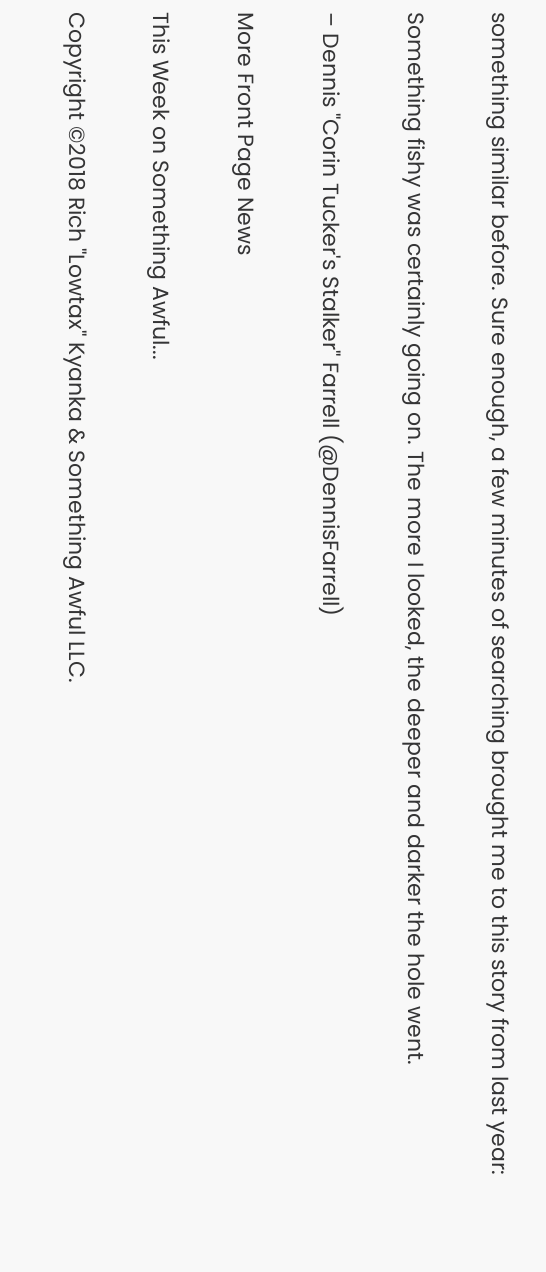something similar before. Sure enough, a few minutes of searching brought me to this story from last year:

Something fishy was certainly going on. The more I looked, the deeper and darker the hole went.

– Dennis "Corin Tucker's Stalker" Farrell (@DennisFarrell)

More Front Page News

This Week on Something Awful...

Copyright ©2018 Rich "Lowtax" Kyanka & Something Awful LLC.